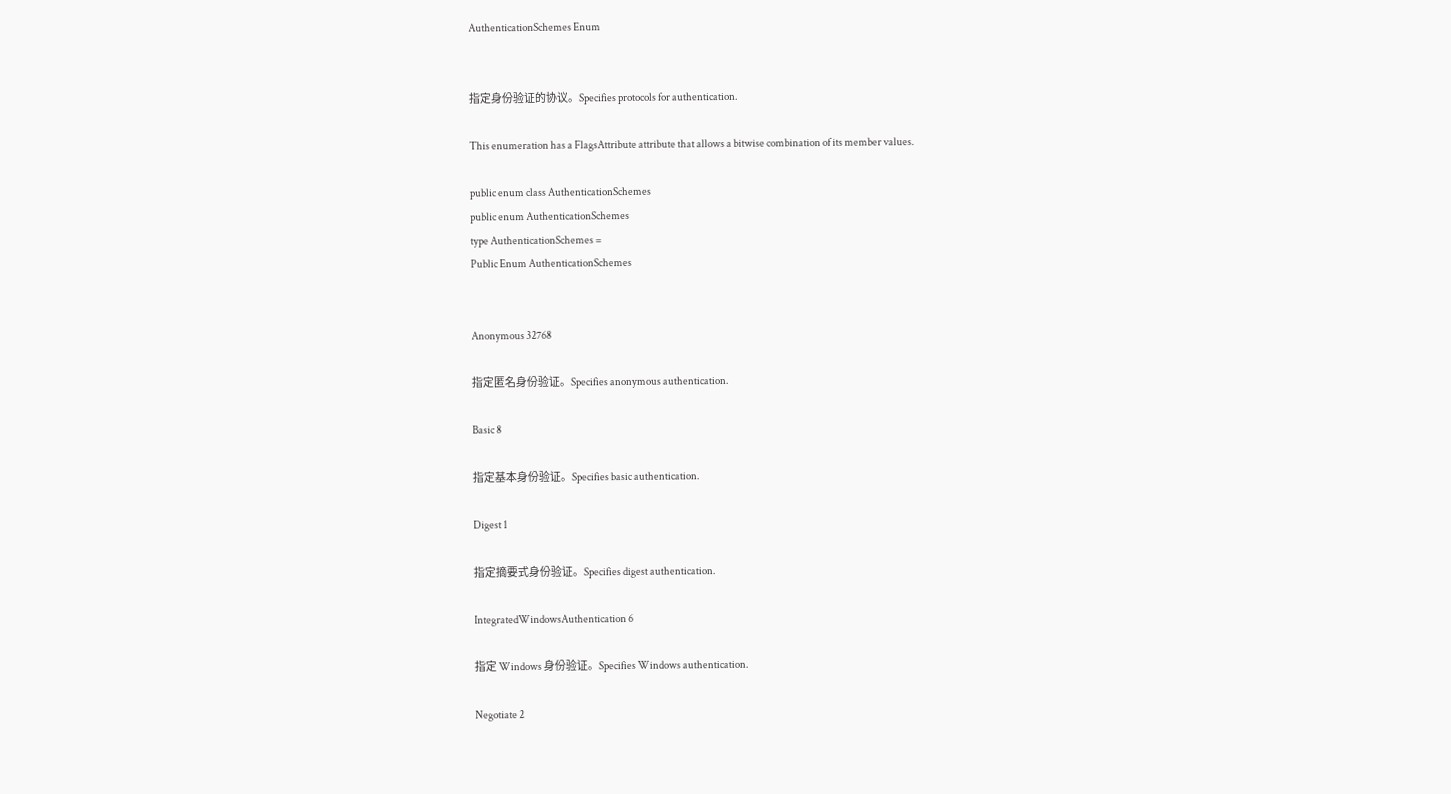AuthenticationSchemes Enum


指定身份验证的协议。Specifies protocols for authentication.

This enumeration has a FlagsAttribute attribute that allows a bitwise combination of its member values.

public enum class AuthenticationSchemes
public enum AuthenticationSchemes
type AuthenticationSchemes =
Public Enum AuthenticationSchemes


Anonymous 32768

指定匿名身份验证。Specifies anonymous authentication.

Basic 8

指定基本身份验证。Specifies basic authentication.

Digest 1

指定摘要式身份验证。Specifies digest authentication.

IntegratedWindowsAuthentication 6

指定 Windows 身份验证。Specifies Windows authentication.

Negotiate 2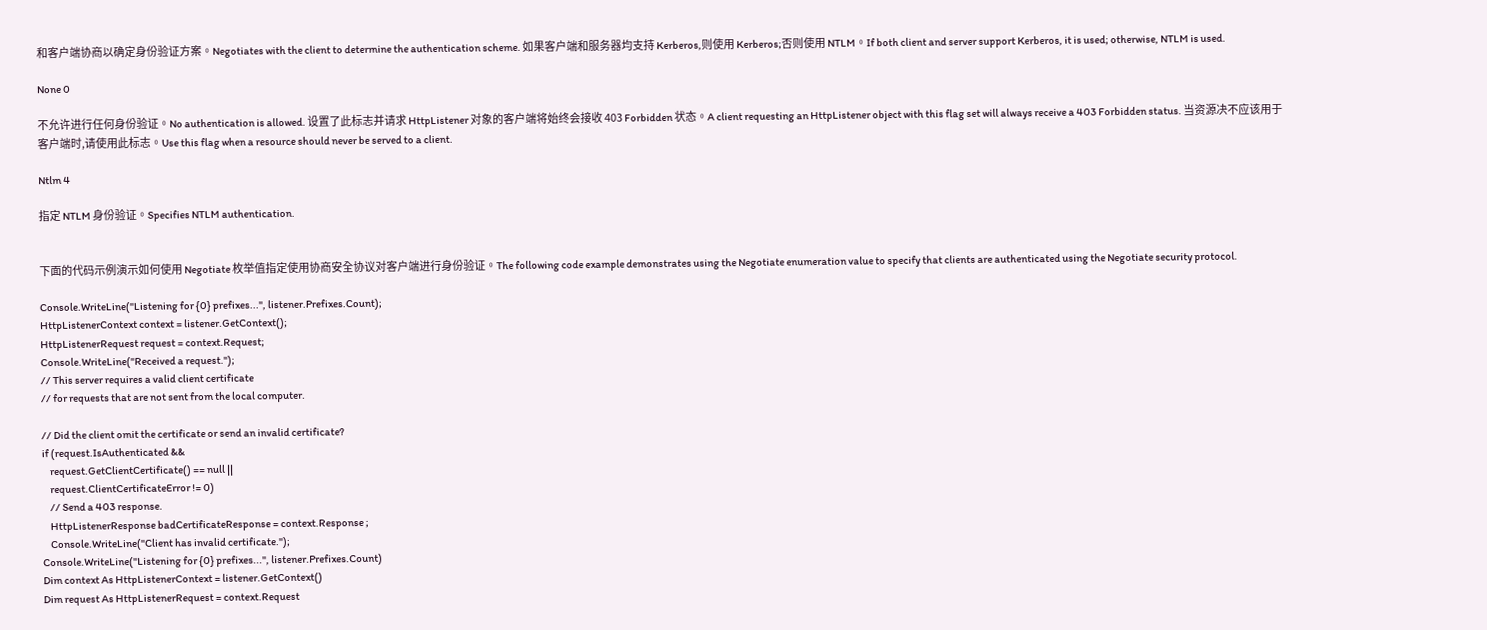和客户端协商以确定身份验证方案。Negotiates with the client to determine the authentication scheme. 如果客户端和服务器均支持 Kerberos,则使用 Kerberos;否则使用 NTLM。If both client and server support Kerberos, it is used; otherwise, NTLM is used.

None 0

不允许进行任何身份验证。No authentication is allowed. 设置了此标志并请求 HttpListener 对象的客户端将始终会接收 403 Forbidden 状态。A client requesting an HttpListener object with this flag set will always receive a 403 Forbidden status. 当资源决不应该用于客户端时,请使用此标志。Use this flag when a resource should never be served to a client.

Ntlm 4

指定 NTLM 身份验证。Specifies NTLM authentication.


下面的代码示例演示如何使用 Negotiate 枚举值指定使用协商安全协议对客户端进行身份验证。The following code example demonstrates using the Negotiate enumeration value to specify that clients are authenticated using the Negotiate security protocol.

Console.WriteLine("Listening for {0} prefixes...", listener.Prefixes.Count);
HttpListenerContext context = listener.GetContext();
HttpListenerRequest request = context.Request;
Console.WriteLine("Received a request.");
// This server requires a valid client certificate
// for requests that are not sent from the local computer.

// Did the client omit the certificate or send an invalid certificate?
if (request.IsAuthenticated &&
    request.GetClientCertificate() == null ||
    request.ClientCertificateError != 0)
    // Send a 403 response.
    HttpListenerResponse badCertificateResponse = context.Response ;
    Console.WriteLine("Client has invalid certificate.");
Console.WriteLine("Listening for {0} prefixes...", listener.Prefixes.Count)
Dim context As HttpListenerContext = listener.GetContext()
Dim request As HttpListenerRequest = context.Request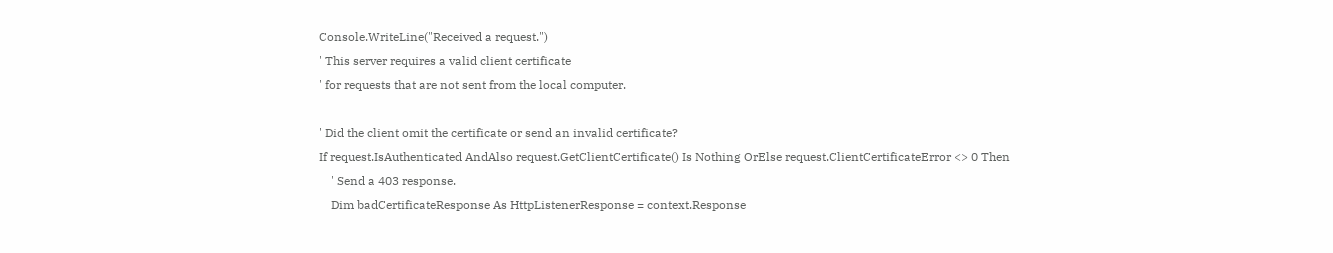Console.WriteLine("Received a request.")
' This server requires a valid client certificate
' for requests that are not sent from the local computer.

' Did the client omit the certificate or send an invalid certificate?
If request.IsAuthenticated AndAlso request.GetClientCertificate() Is Nothing OrElse request.ClientCertificateError <> 0 Then
    ' Send a 403 response.
    Dim badCertificateResponse As HttpListenerResponse = context.Response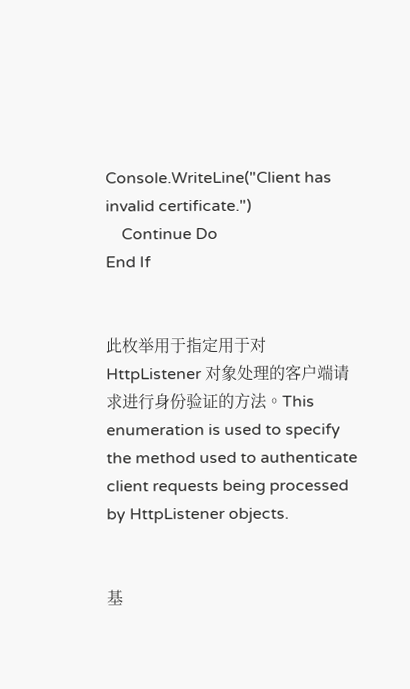Console.WriteLine("Client has invalid certificate.")
    Continue Do
End If


此枚举用于指定用于对 HttpListener 对象处理的客户端请求进行身份验证的方法。This enumeration is used to specify the method used to authenticate client requests being processed by HttpListener objects.


基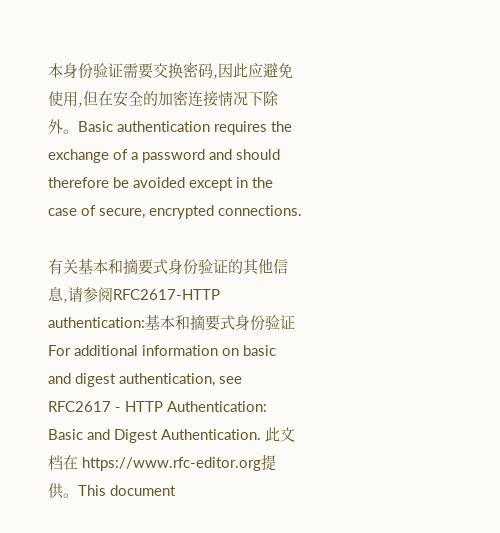本身份验证需要交换密码,因此应避免使用,但在安全的加密连接情况下除外。Basic authentication requires the exchange of a password and should therefore be avoided except in the case of secure, encrypted connections.

有关基本和摘要式身份验证的其他信息,请参阅RFC2617-HTTP authentication:基本和摘要式身份验证For additional information on basic and digest authentication, see RFC2617 - HTTP Authentication: Basic and Digest Authentication. 此文档在 https://www.rfc-editor.org提供。This document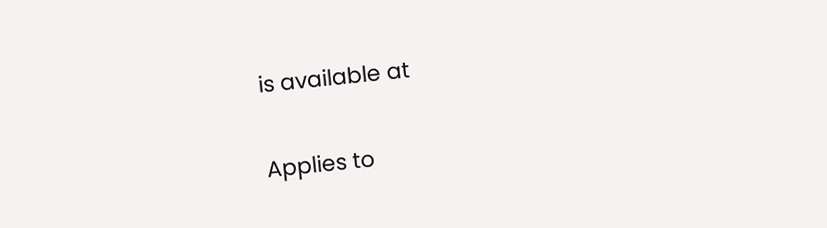is available at

Applies to